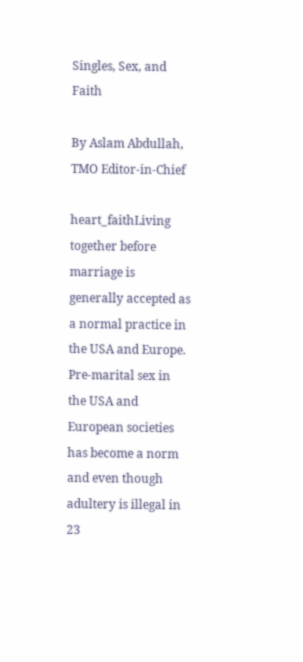Singles, Sex, and Faith

By Aslam Abdullah, TMO Editor-in-Chief

heart_faithLiving together before marriage is generally accepted as a normal practice in the USA and Europe. Pre-marital sex in the USA and European societies has become a norm and even though adultery is illegal in 23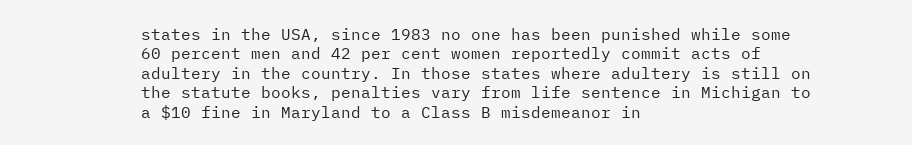states in the USA, since 1983 no one has been punished while some 60 percent men and 42 per cent women reportedly commit acts of adultery in the country. In those states where adultery is still on the statute books, penalties vary from life sentence in Michigan to a $10 fine in Maryland to a Class B misdemeanor in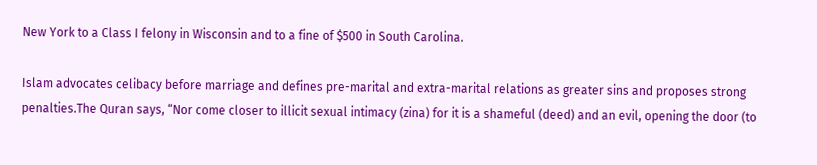New York to a Class I felony in Wisconsin and to a fine of $500 in South Carolina.

Islam advocates celibacy before marriage and defines pre-marital and extra-marital relations as greater sins and proposes strong penalties.The Quran says, “Nor come closer to illicit sexual intimacy (zina) for it is a shameful (deed) and an evil, opening the door (to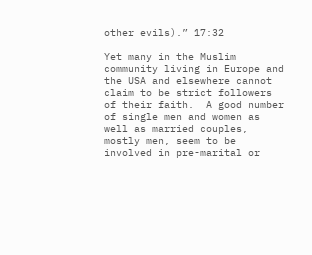other evils).” 17:32

Yet many in the Muslim community living in Europe and the USA and elsewhere cannot claim to be strict followers of their faith.  A good number of single men and women as well as married couples, mostly men, seem to be involved in pre-marital or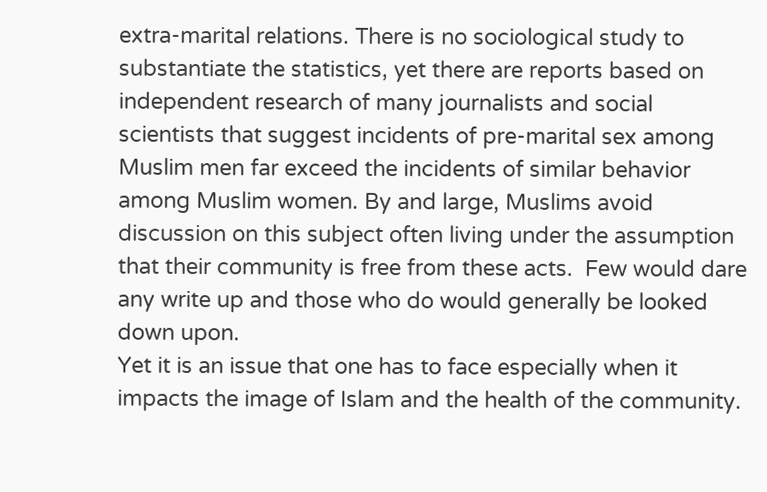extra-marital relations. There is no sociological study to substantiate the statistics, yet there are reports based on independent research of many journalists and social scientists that suggest incidents of pre-marital sex among Muslim men far exceed the incidents of similar behavior among Muslim women. By and large, Muslims avoid discussion on this subject often living under the assumption that their community is free from these acts.  Few would dare any write up and those who do would generally be looked down upon.
Yet it is an issue that one has to face especially when it impacts the image of Islam and the health of the community.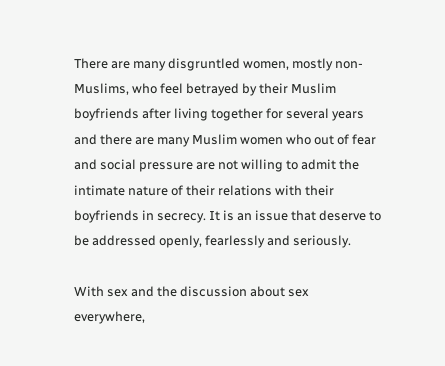There are many disgruntled women, mostly non-Muslims, who feel betrayed by their Muslim boyfriends after living together for several years and there are many Muslim women who out of fear and social pressure are not willing to admit the intimate nature of their relations with their boyfriends in secrecy. It is an issue that deserve to be addressed openly, fearlessly and seriously.

With sex and the discussion about sex everywhere,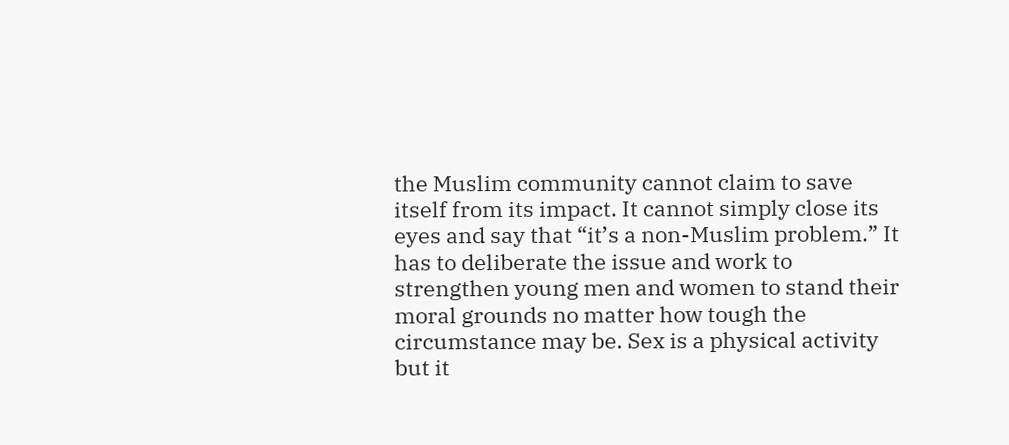the Muslim community cannot claim to save itself from its impact. It cannot simply close its eyes and say that “it’s a non-Muslim problem.” It has to deliberate the issue and work to strengthen young men and women to stand their moral grounds no matter how tough the circumstance may be. Sex is a physical activity but it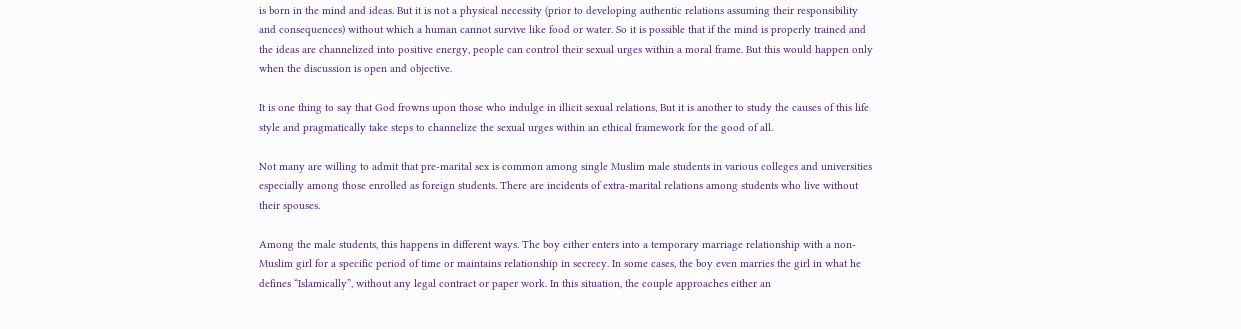is born in the mind and ideas. But it is not a physical necessity (prior to developing authentic relations assuming their responsibility and consequences) without which a human cannot survive like food or water. So it is possible that if the mind is properly trained and the ideas are channelized into positive energy, people can control their sexual urges within a moral frame. But this would happen only when the discussion is open and objective.

It is one thing to say that God frowns upon those who indulge in illicit sexual relations, But it is another to study the causes of this life style and pragmatically take steps to channelize the sexual urges within an ethical framework for the good of all.

Not many are willing to admit that pre-marital sex is common among single Muslim male students in various colleges and universities especially among those enrolled as foreign students. There are incidents of extra-marital relations among students who live without their spouses.

Among the male students, this happens in different ways. The boy either enters into a temporary marriage relationship with a non-Muslim girl for a specific period of time or maintains relationship in secrecy. In some cases, the boy even marries the girl in what he defines “Islamically”, without any legal contract or paper work. In this situation, the couple approaches either an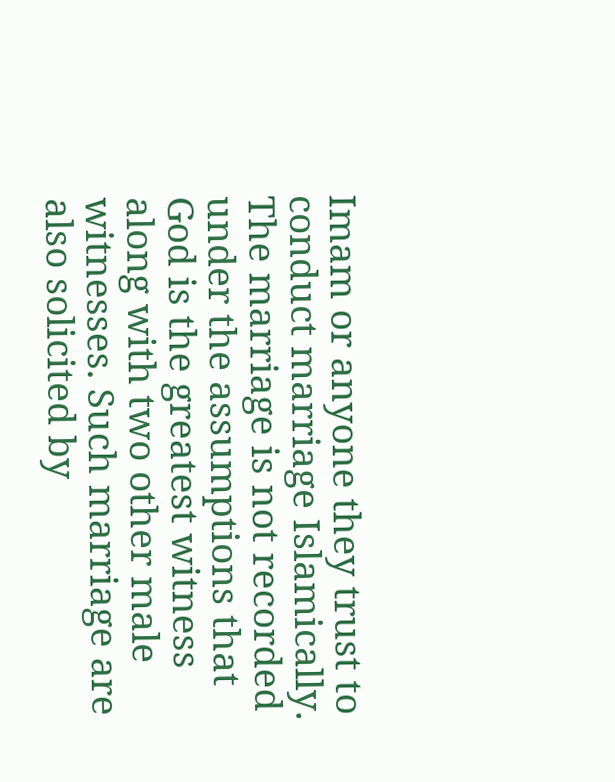Imam or anyone they trust to conduct marriage Islamically. The marriage is not recorded under the assumptions that God is the greatest witness along with two other male witnesses. Such marriage are also solicited by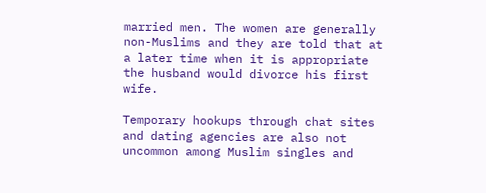married men. The women are generally non-Muslims and they are told that at a later time when it is appropriate the husband would divorce his first wife.

Temporary hookups through chat sites and dating agencies are also not uncommon among Muslim singles and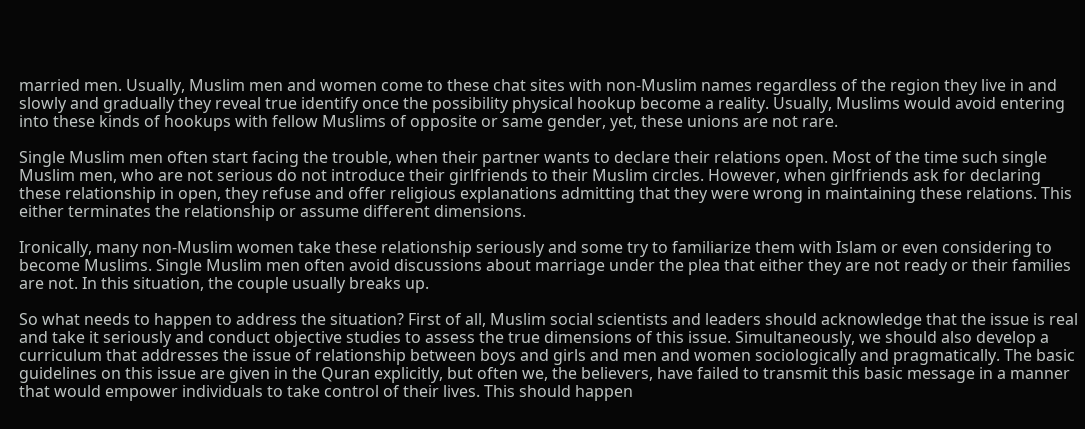married men. Usually, Muslim men and women come to these chat sites with non-Muslim names regardless of the region they live in and slowly and gradually they reveal true identify once the possibility physical hookup become a reality. Usually, Muslims would avoid entering into these kinds of hookups with fellow Muslims of opposite or same gender, yet, these unions are not rare.

Single Muslim men often start facing the trouble, when their partner wants to declare their relations open. Most of the time such single Muslim men, who are not serious do not introduce their girlfriends to their Muslim circles. However, when girlfriends ask for declaring these relationship in open, they refuse and offer religious explanations admitting that they were wrong in maintaining these relations. This either terminates the relationship or assume different dimensions.

Ironically, many non-Muslim women take these relationship seriously and some try to familiarize them with Islam or even considering to become Muslims. Single Muslim men often avoid discussions about marriage under the plea that either they are not ready or their families are not. In this situation, the couple usually breaks up.

So what needs to happen to address the situation? First of all, Muslim social scientists and leaders should acknowledge that the issue is real and take it seriously and conduct objective studies to assess the true dimensions of this issue. Simultaneously, we should also develop a curriculum that addresses the issue of relationship between boys and girls and men and women sociologically and pragmatically. The basic guidelines on this issue are given in the Quran explicitly, but often we, the believers, have failed to transmit this basic message in a manner that would empower individuals to take control of their lives. This should happen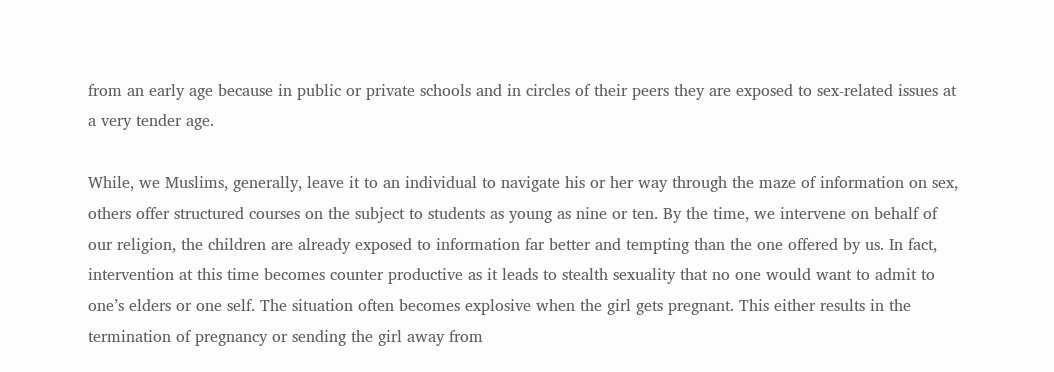from an early age because in public or private schools and in circles of their peers they are exposed to sex-related issues at a very tender age.

While, we Muslims, generally, leave it to an individual to navigate his or her way through the maze of information on sex, others offer structured courses on the subject to students as young as nine or ten. By the time, we intervene on behalf of our religion, the children are already exposed to information far better and tempting than the one offered by us. In fact, intervention at this time becomes counter productive as it leads to stealth sexuality that no one would want to admit to one’s elders or one self. The situation often becomes explosive when the girl gets pregnant. This either results in the termination of pregnancy or sending the girl away from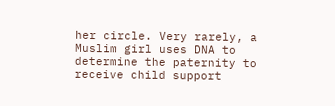her circle. Very rarely, a Muslim girl uses DNA to determine the paternity to receive child support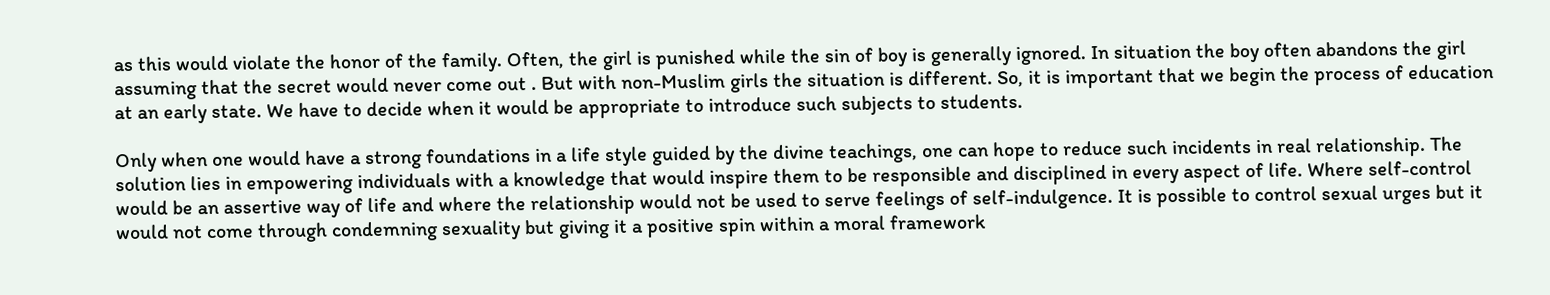as this would violate the honor of the family. Often, the girl is punished while the sin of boy is generally ignored. In situation the boy often abandons the girl assuming that the secret would never come out . But with non-Muslim girls the situation is different. So, it is important that we begin the process of education at an early state. We have to decide when it would be appropriate to introduce such subjects to students.

Only when one would have a strong foundations in a life style guided by the divine teachings, one can hope to reduce such incidents in real relationship. The solution lies in empowering individuals with a knowledge that would inspire them to be responsible and disciplined in every aspect of life. Where self-control would be an assertive way of life and where the relationship would not be used to serve feelings of self-indulgence. It is possible to control sexual urges but it would not come through condemning sexuality but giving it a positive spin within a moral framework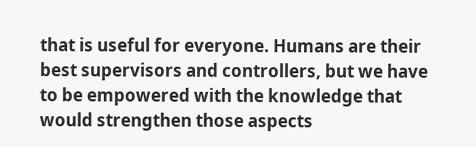that is useful for everyone. Humans are their best supervisors and controllers, but we have to be empowered with the knowledge that would strengthen those aspects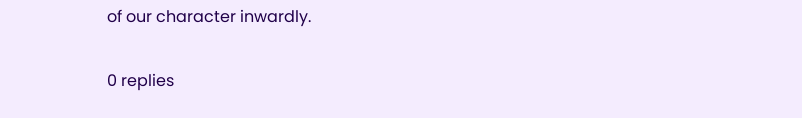of our character inwardly.


0 replies